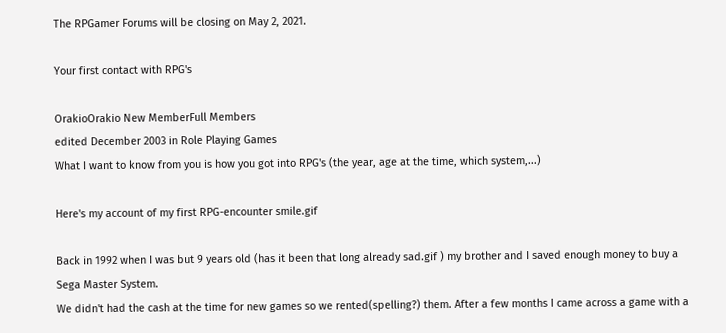The RPGamer Forums will be closing on May 2, 2021.

Your first contact with RPG's

OrakioOrakio New MemberFull Members
edited December 2003 in Role Playing Games
What I want to know from you is how you got into RPG's (the year, age at the time, which system,...)

Here's my account of my first RPG-encounter smile.gif

Back in 1992 when I was but 9 years old (has it been that long already sad.gif ) my brother and I saved enough money to buy a Sega Master System.
We didn't had the cash at the time for new games so we rented(spelling?) them. After a few months I came across a game with a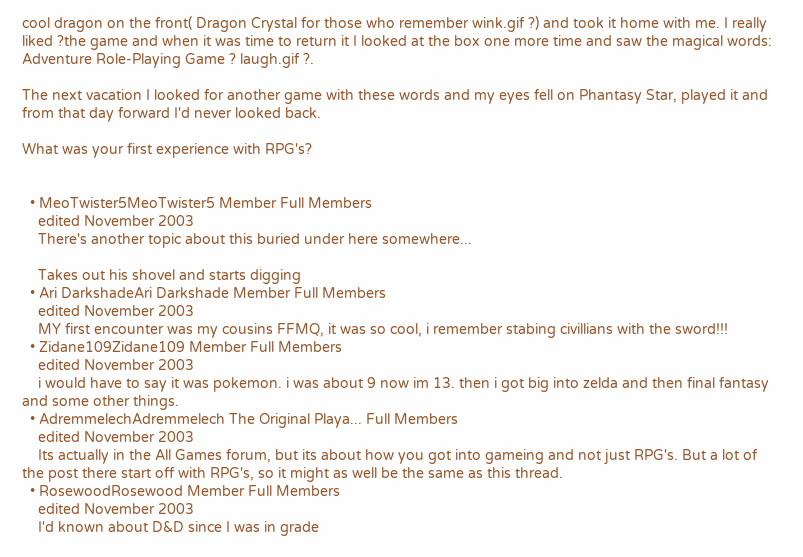cool dragon on the front( Dragon Crystal for those who remember wink.gif ?) and took it home with me. I really liked ?the game and when it was time to return it I looked at the box one more time and saw the magical words: Adventure Role-Playing Game ? laugh.gif ?.

The next vacation I looked for another game with these words and my eyes fell on Phantasy Star, played it and from that day forward I'd never looked back.

What was your first experience with RPG's?


  • MeoTwister5MeoTwister5 Member Full Members
    edited November 2003
    There's another topic about this buried under here somewhere...

    Takes out his shovel and starts digging
  • Ari DarkshadeAri Darkshade Member Full Members
    edited November 2003
    MY first encounter was my cousins FFMQ, it was so cool, i remember stabing civillians with the sword!!!
  • Zidane109Zidane109 Member Full Members
    edited November 2003
    i would have to say it was pokemon. i was about 9 now im 13. then i got big into zelda and then final fantasy and some other things.
  • AdremmelechAdremmelech The Original Playa... Full Members
    edited November 2003
    Its actually in the All Games forum, but its about how you got into gameing and not just RPG's. But a lot of the post there start off with RPG's, so it might as well be the same as this thread.
  • RosewoodRosewood Member Full Members
    edited November 2003
    I'd known about D&D since I was in grade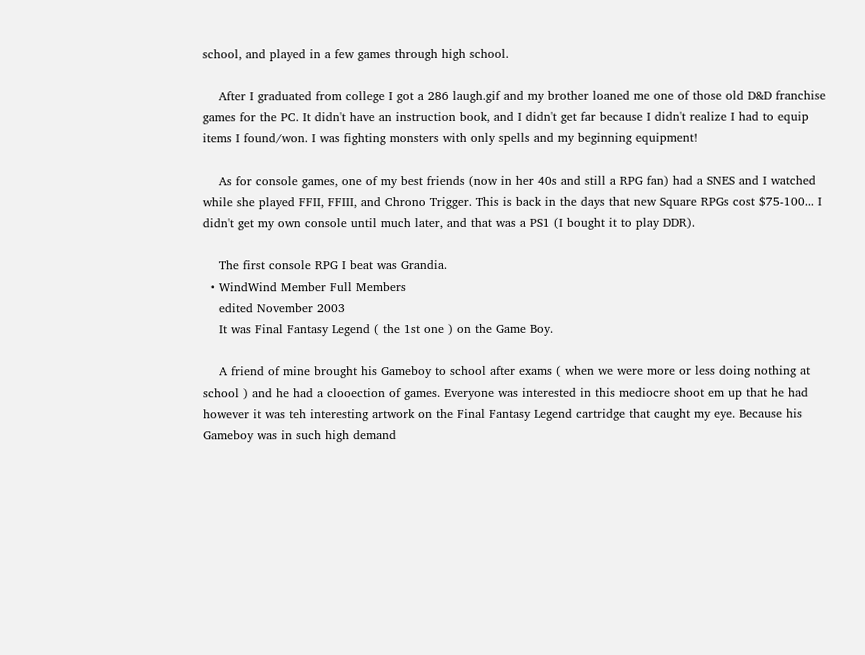school, and played in a few games through high school.

    After I graduated from college I got a 286 laugh.gif and my brother loaned me one of those old D&D franchise games for the PC. It didn't have an instruction book, and I didn't get far because I didn't realize I had to equip items I found/won. I was fighting monsters with only spells and my beginning equipment!

    As for console games, one of my best friends (now in her 40s and still a RPG fan) had a SNES and I watched while she played FFII, FFIII, and Chrono Trigger. This is back in the days that new Square RPGs cost $75-100... I didn't get my own console until much later, and that was a PS1 (I bought it to play DDR).

    The first console RPG I beat was Grandia.
  • WindWind Member Full Members
    edited November 2003
    It was Final Fantasy Legend ( the 1st one ) on the Game Boy.

    A friend of mine brought his Gameboy to school after exams ( when we were more or less doing nothing at school ) and he had a clooection of games. Everyone was interested in this mediocre shoot em up that he had however it was teh interesting artwork on the Final Fantasy Legend cartridge that caught my eye. Because his Gameboy was in such high demand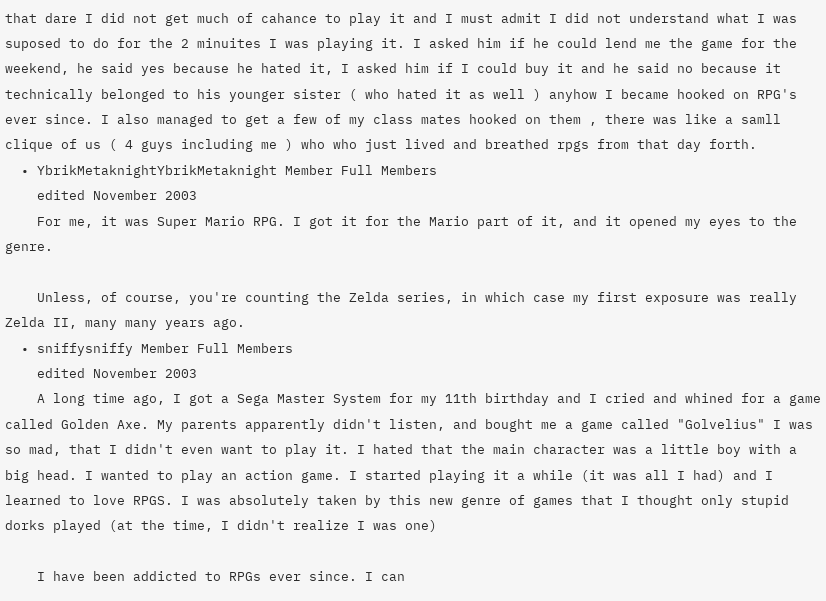that dare I did not get much of cahance to play it and I must admit I did not understand what I was suposed to do for the 2 minuites I was playing it. I asked him if he could lend me the game for the weekend, he said yes because he hated it, I asked him if I could buy it and he said no because it technically belonged to his younger sister ( who hated it as well ) anyhow I became hooked on RPG's ever since. I also managed to get a few of my class mates hooked on them , there was like a samll clique of us ( 4 guys including me ) who who just lived and breathed rpgs from that day forth.
  • YbrikMetaknightYbrikMetaknight Member Full Members
    edited November 2003
    For me, it was Super Mario RPG. I got it for the Mario part of it, and it opened my eyes to the genre.

    Unless, of course, you're counting the Zelda series, in which case my first exposure was really Zelda II, many many years ago.
  • sniffysniffy Member Full Members
    edited November 2003
    A long time ago, I got a Sega Master System for my 11th birthday and I cried and whined for a game called Golden Axe. My parents apparently didn't listen, and bought me a game called "Golvelius" I was so mad, that I didn't even want to play it. I hated that the main character was a little boy with a big head. I wanted to play an action game. I started playing it a while (it was all I had) and I learned to love RPGS. I was absolutely taken by this new genre of games that I thought only stupid dorks played (at the time, I didn't realize I was one)

    I have been addicted to RPGs ever since. I can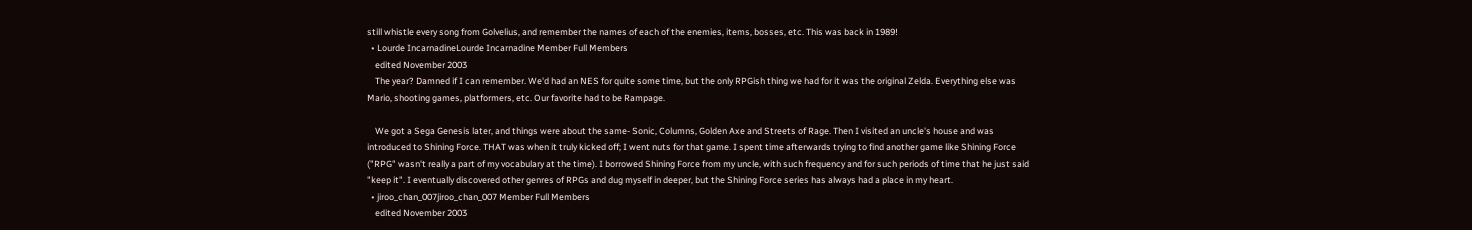still whistle every song from Golvelius, and remember the names of each of the enemies, items, bosses, etc. This was back in 1989!
  • Lourde IncarnadineLourde Incarnadine Member Full Members
    edited November 2003
    The year? Damned if I can remember. We'd had an NES for quite some time, but the only RPGish thing we had for it was the original Zelda. Everything else was Mario, shooting games, platformers, etc. Our favorite had to be Rampage.

    We got a Sega Genesis later, and things were about the same- Sonic, Columns, Golden Axe and Streets of Rage. Then I visited an uncle's house and was introduced to Shining Force. THAT was when it truly kicked off; I went nuts for that game. I spent time afterwards trying to find another game like Shining Force ("RPG" wasn't really a part of my vocabulary at the time). I borrowed Shining Force from my uncle, with such frequency and for such periods of time that he just said "keep it". I eventually discovered other genres of RPGs and dug myself in deeper, but the Shining Force series has always had a place in my heart.
  • jiroo_chan_007jiroo_chan_007 Member Full Members
    edited November 2003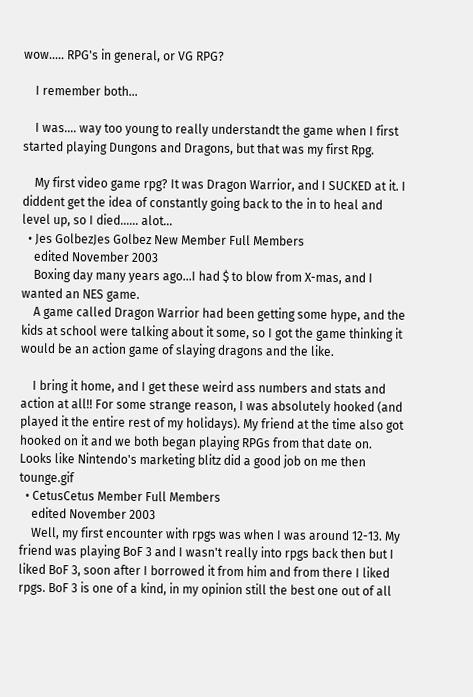wow..... RPG's in general, or VG RPG?

    I remember both...

    I was.... way too young to really understandt the game when I first started playing Dungons and Dragons, but that was my first Rpg.

    My first video game rpg? It was Dragon Warrior, and I SUCKED at it. I diddent get the idea of constantly going back to the in to heal and level up, so I died...... alot...
  • Jes GolbezJes Golbez New Member Full Members
    edited November 2003
    Boxing day many years ago...I had $ to blow from X-mas, and I wanted an NES game.
    A game called Dragon Warrior had been getting some hype, and the kids at school were talking about it some, so I got the game thinking it would be an action game of slaying dragons and the like.

    I bring it home, and I get these weird ass numbers and stats and action at all!! For some strange reason, I was absolutely hooked (and played it the entire rest of my holidays). My friend at the time also got hooked on it and we both began playing RPGs from that date on. Looks like Nintendo's marketing blitz did a good job on me then tounge.gif
  • CetusCetus Member Full Members
    edited November 2003
    Well, my first encounter with rpgs was when I was around 12-13. My friend was playing BoF 3 and I wasn't really into rpgs back then but I liked BoF 3, soon after I borrowed it from him and from there I liked rpgs. BoF 3 is one of a kind, in my opinion still the best one out of all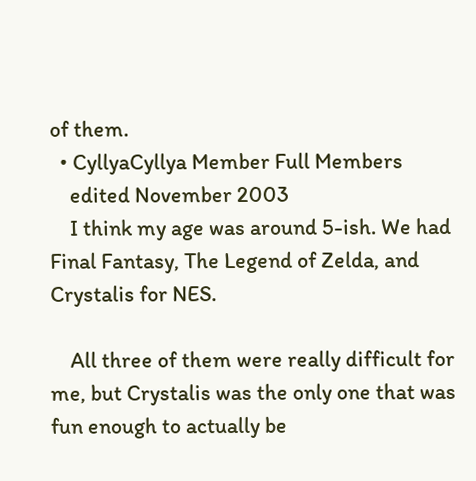of them.
  • CyllyaCyllya Member Full Members
    edited November 2003
    I think my age was around 5-ish. We had Final Fantasy, The Legend of Zelda, and Crystalis for NES.

    All three of them were really difficult for me, but Crystalis was the only one that was fun enough to actually be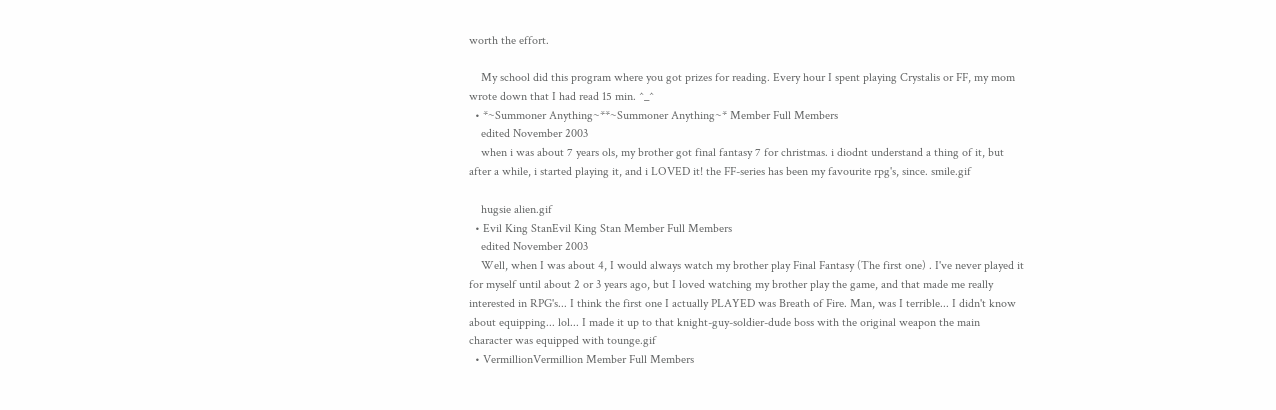worth the effort.

    My school did this program where you got prizes for reading. Every hour I spent playing Crystalis or FF, my mom wrote down that I had read 15 min. ^_^
  • *~Summoner Anything~**~Summoner Anything~* Member Full Members
    edited November 2003
    when i was about 7 years ols, my brother got final fantasy 7 for christmas. i diodnt understand a thing of it, but after a while, i started playing it, and i LOVED it! the FF-series has been my favourite rpg's, since. smile.gif

    hugsie alien.gif
  • Evil King StanEvil King Stan Member Full Members
    edited November 2003
    Well, when I was about 4, I would always watch my brother play Final Fantasy (The first one) . I've never played it for myself until about 2 or 3 years ago, but I loved watching my brother play the game, and that made me really interested in RPG's... I think the first one I actually PLAYED was Breath of Fire. Man, was I terrible... I didn't know about equipping... lol... I made it up to that knight-guy-soldier-dude boss with the original weapon the main character was equipped with tounge.gif
  • VermillionVermillion Member Full Members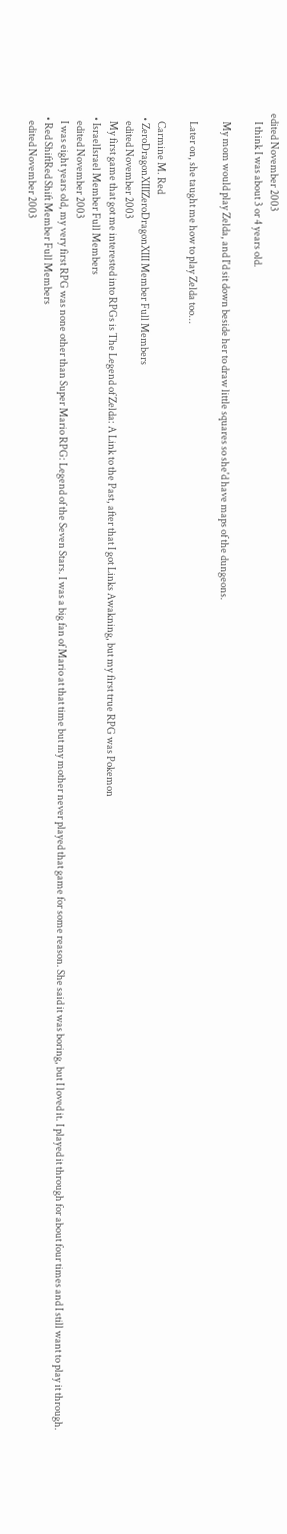edited November 2003
    I think I was about 3 or 4 years old.

    My mom would play Zelda, and I'd sit down beside her to draw little squares so she'd have maps of the dungeons.

    Later on, she taught me how to play Zelda too...

    Carmine M. Red
  • ZeroDragonXIIIZeroDragonXIII Member Full Members
    edited November 2003
    My first game that got me interested into RPGs is The Legend of Zelda: A Link to the Past, after that I got Links Awakning, but my first true RPG was Pokemon
  • IsraelIsrael Member Full Members
    edited November 2003
    I was eight years old, my very first RPG was none other than Super Mario RPG: Legend of the Seven Stars. I was a big fan of Mario at that time but my mother never played that game for some reason. She said it was boring, but I loved it. I played it through for about four times and I still want to play it through.
  • Red ShiftRed Shift Member Full Members
    edited November 2003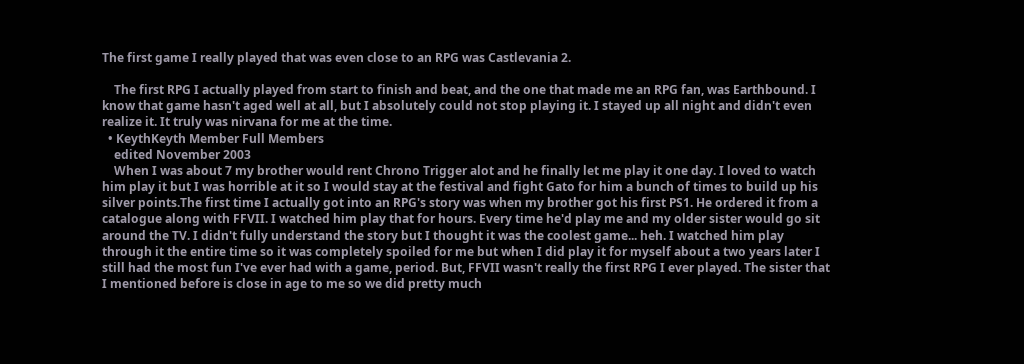The first game I really played that was even close to an RPG was Castlevania 2.

    The first RPG I actually played from start to finish and beat, and the one that made me an RPG fan, was Earthbound. I know that game hasn't aged well at all, but I absolutely could not stop playing it. I stayed up all night and didn't even realize it. It truly was nirvana for me at the time.
  • KeythKeyth Member Full Members
    edited November 2003
    When I was about 7 my brother would rent Chrono Trigger alot and he finally let me play it one day. I loved to watch him play it but I was horrible at it so I would stay at the festival and fight Gato for him a bunch of times to build up his silver points.The first time I actually got into an RPG's story was when my brother got his first PS1. He ordered it from a catalogue along with FFVII. I watched him play that for hours. Every time he'd play me and my older sister would go sit around the TV. I didn't fully understand the story but I thought it was the coolest game... heh. I watched him play through it the entire time so it was completely spoiled for me but when I did play it for myself about a two years later I still had the most fun I've ever had with a game, period. But, FFVII wasn't really the first RPG I ever played. The sister that I mentioned before is close in age to me so we did pretty much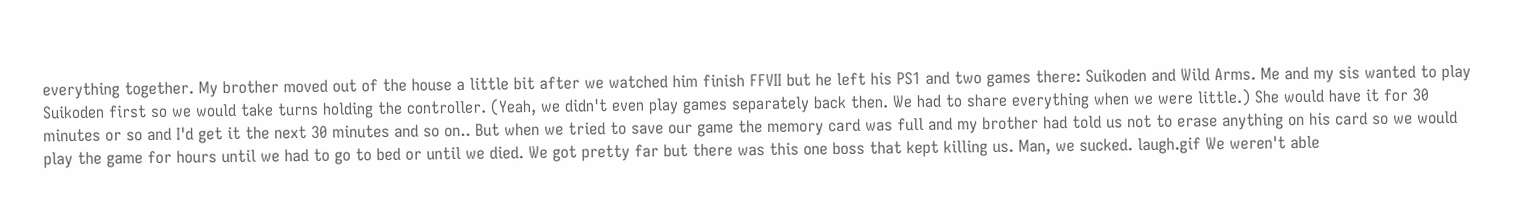everything together. My brother moved out of the house a little bit after we watched him finish FFVII but he left his PS1 and two games there: Suikoden and Wild Arms. Me and my sis wanted to play Suikoden first so we would take turns holding the controller. (Yeah, we didn't even play games separately back then. We had to share everything when we were little.) She would have it for 30 minutes or so and I'd get it the next 30 minutes and so on.. But when we tried to save our game the memory card was full and my brother had told us not to erase anything on his card so we would play the game for hours until we had to go to bed or until we died. We got pretty far but there was this one boss that kept killing us. Man, we sucked. laugh.gif We weren't able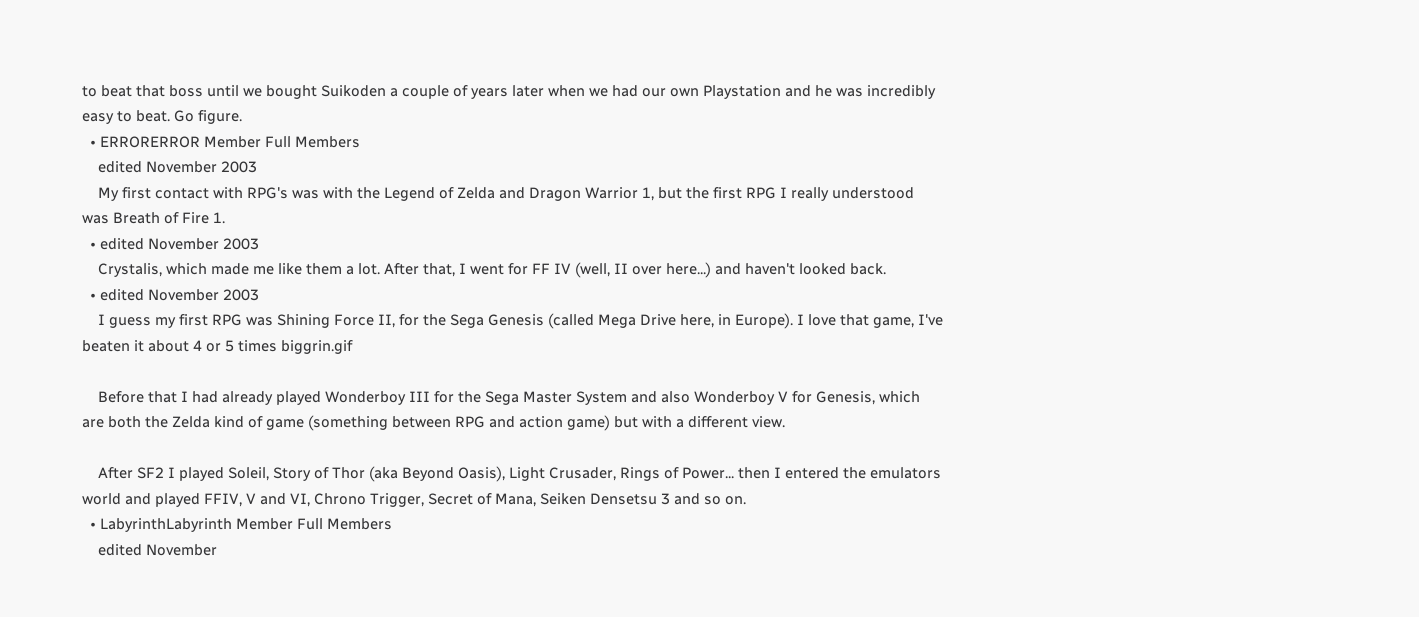to beat that boss until we bought Suikoden a couple of years later when we had our own Playstation and he was incredibly easy to beat. Go figure.
  • ERRORERROR Member Full Members
    edited November 2003
    My first contact with RPG's was with the Legend of Zelda and Dragon Warrior 1, but the first RPG I really understood was Breath of Fire 1.
  • edited November 2003
    Crystalis, which made me like them a lot. After that, I went for FF IV (well, II over here...) and haven't looked back.
  • edited November 2003
    I guess my first RPG was Shining Force II, for the Sega Genesis (called Mega Drive here, in Europe). I love that game, I've beaten it about 4 or 5 times biggrin.gif

    Before that I had already played Wonderboy III for the Sega Master System and also Wonderboy V for Genesis, which are both the Zelda kind of game (something between RPG and action game) but with a different view.

    After SF2 I played Soleil, Story of Thor (aka Beyond Oasis), Light Crusader, Rings of Power... then I entered the emulators world and played FFIV, V and VI, Chrono Trigger, Secret of Mana, Seiken Densetsu 3 and so on.
  • LabyrinthLabyrinth Member Full Members
    edited November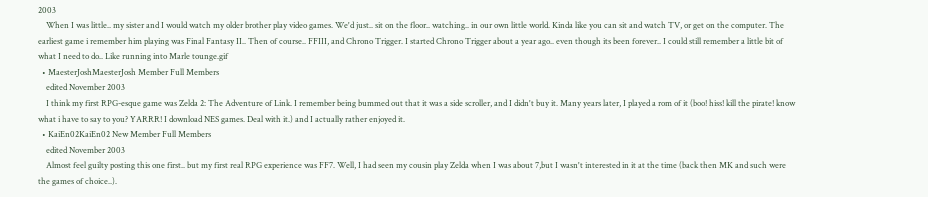2003
    When I was little.. my sister and I would watch my older brother play video games. We'd just.. sit on the floor.. watching.. in our own little world. Kinda like you can sit and watch TV, or get on the computer. The earliest game i remember him playing was Final Fantasy II.. Then of course.. FFIII, and Chrono Trigger. I started Chrono Trigger about a year ago.. even though its been forever.. I could still remember a little bit of what I need to do.. Like running into Marle tounge.gif
  • MaesterJoshMaesterJosh Member Full Members
    edited November 2003
    I think my first RPG-esque game was Zelda 2: The Adventure of Link. I remember being bummed out that it was a side scroller, and I didn't buy it. Many years later, I played a rom of it (boo! hiss! kill the pirate! know what i have to say to you? YARRR! I download NES games. Deal with it.) and I actually rather enjoyed it.
  • KaiEn02KaiEn02 New Member Full Members
    edited November 2003
    Almost feel guilty posting this one first.. but my first real RPG experience was FF7. Well, I had seen my cousin play Zelda when I was about 7,but I wasn't interested in it at the time (back then MK and such were the games of choice..).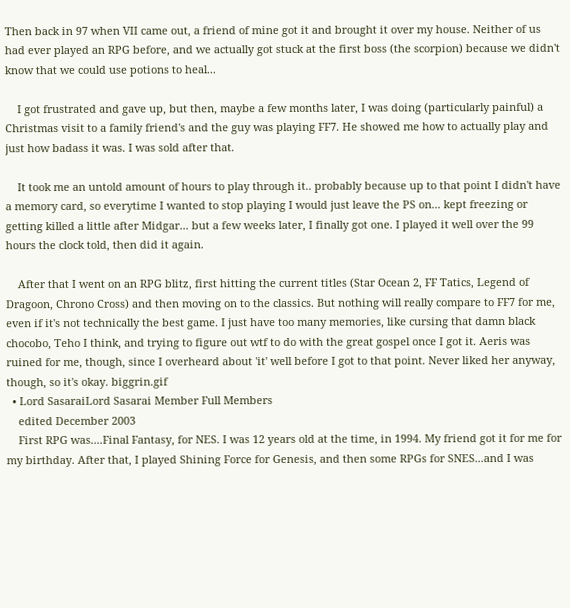Then back in 97 when VII came out, a friend of mine got it and brought it over my house. Neither of us had ever played an RPG before, and we actually got stuck at the first boss (the scorpion) because we didn't know that we could use potions to heal...

    I got frustrated and gave up, but then, maybe a few months later, I was doing (particularly painful) a Christmas visit to a family friend's and the guy was playing FF7. He showed me how to actually play and just how badass it was. I was sold after that.

    It took me an untold amount of hours to play through it.. probably because up to that point I didn't have a memory card, so everytime I wanted to stop playing I would just leave the PS on... kept freezing or getting killed a little after Midgar... but a few weeks later, I finally got one. I played it well over the 99 hours the clock told, then did it again.

    After that I went on an RPG blitz, first hitting the current titles (Star Ocean 2, FF Tatics, Legend of Dragoon, Chrono Cross) and then moving on to the classics. But nothing will really compare to FF7 for me, even if it's not technically the best game. I just have too many memories, like cursing that damn black chocobo, Teho I think, and trying to figure out wtf to do with the great gospel once I got it. Aeris was ruined for me, though, since I overheard about 'it' well before I got to that point. Never liked her anyway, though, so it's okay. biggrin.gif
  • Lord SasaraiLord Sasarai Member Full Members
    edited December 2003
    First RPG was....Final Fantasy, for NES. I was 12 years old at the time, in 1994. My friend got it for me for my birthday. After that, I played Shining Force for Genesis, and then some RPGs for SNES...and I was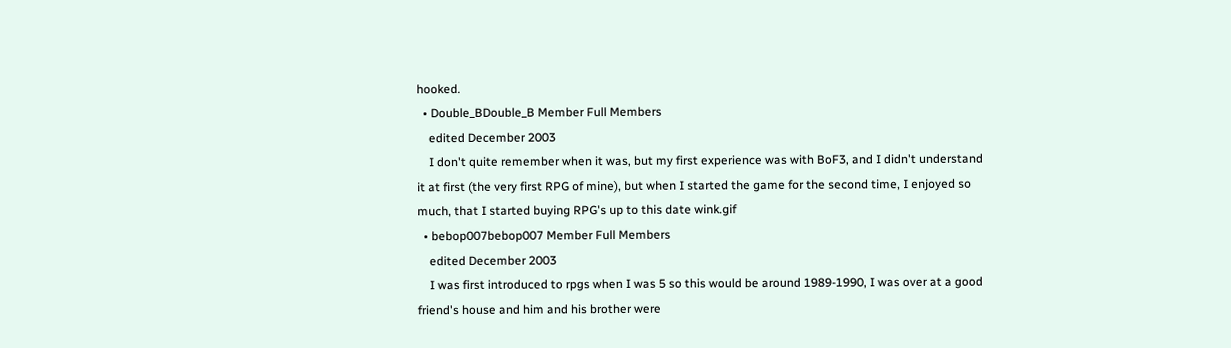hooked.
  • Double_BDouble_B Member Full Members
    edited December 2003
    I don't quite remember when it was, but my first experience was with BoF3, and I didn't understand it at first (the very first RPG of mine), but when I started the game for the second time, I enjoyed so much, that I started buying RPG's up to this date wink.gif
  • bebop007bebop007 Member Full Members
    edited December 2003
    I was first introduced to rpgs when I was 5 so this would be around 1989-1990, I was over at a good friend's house and him and his brother were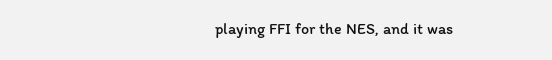playing FFI for the NES, and it was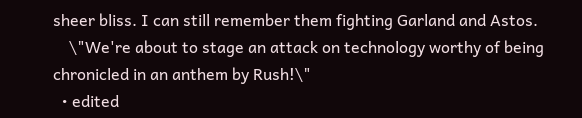sheer bliss. I can still remember them fighting Garland and Astos.
    \"We're about to stage an attack on technology worthy of being chronicled in an anthem by Rush!\"
  • edited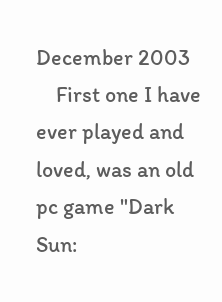December 2003
    First one I have ever played and loved, was an old pc game "Dark Sun: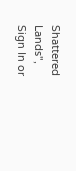Shattered Lands",
Sign In or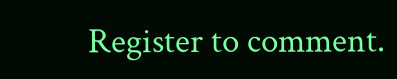Register to comment.